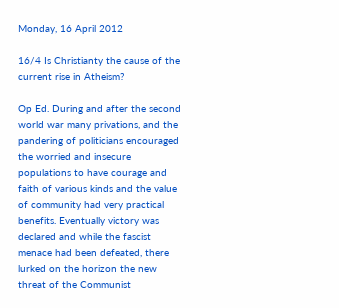Monday, 16 April 2012

16/4 Is Christianty the cause of the current rise in Atheism?

Op Ed. During and after the second world war many privations, and the pandering of politicians encouraged the worried and insecure populations to have courage and faith of various kinds and the value of community had very practical benefits. Eventually victory was declared and while the fascist menace had been defeated, there lurked on the horizon the new threat of the Communist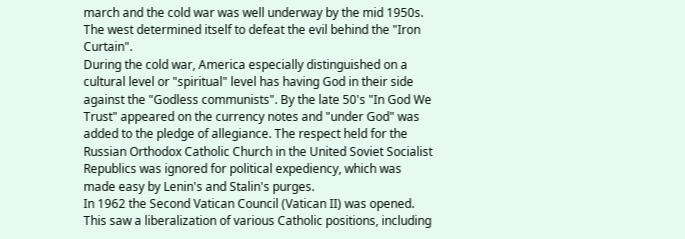march and the cold war was well underway by the mid 1950s. The west determined itself to defeat the evil behind the "Iron Curtain".
During the cold war, America especially distinguished on a cultural level or "spiritual" level has having God in their side against the "Godless communists". By the late 50's "In God We Trust" appeared on the currency notes and "under God" was added to the pledge of allegiance. The respect held for the Russian Orthodox Catholic Church in the United Soviet Socialist Republics was ignored for political expediency, which was made easy by Lenin's and Stalin's purges.
In 1962 the Second Vatican Council (Vatican II) was opened. This saw a liberalization of various Catholic positions, including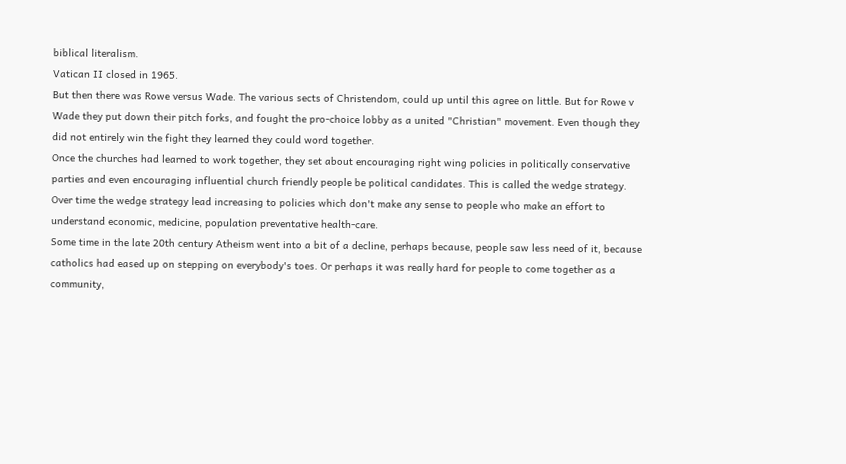biblical literalism.
Vatican II closed in 1965.
But then there was Rowe versus Wade. The various sects of Christendom, could up until this agree on little. But for Rowe v Wade they put down their pitch forks, and fought the pro-choice lobby as a united "Christian" movement. Even though they did not entirely win the fight they learned they could word together.
Once the churches had learned to work together, they set about encouraging right wing policies in politically conservative parties and even encouraging influential church friendly people be political candidates. This is called the wedge strategy.
Over time the wedge strategy lead increasing to policies which don't make any sense to people who make an effort to understand economic, medicine, population preventative health-care.
Some time in the late 20th century Atheism went into a bit of a decline, perhaps because, people saw less need of it, because catholics had eased up on stepping on everybody's toes. Or perhaps it was really hard for people to come together as a community,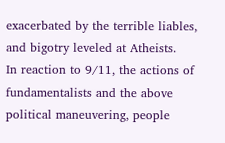exacerbated by the terrible liables, and bigotry leveled at Atheists.
In reaction to 9/11, the actions of fundamentalists and the above political maneuvering, people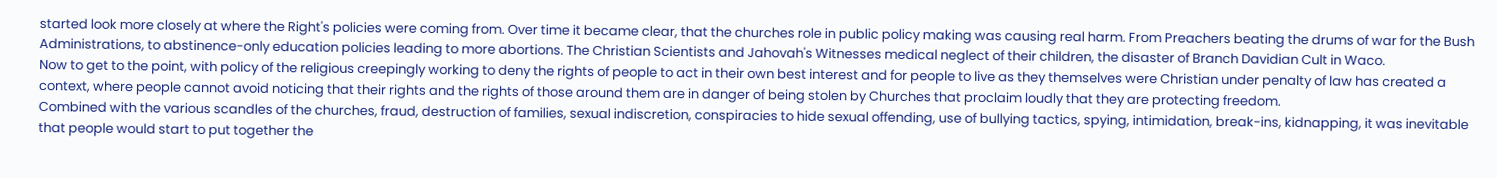started look more closely at where the Right's policies were coming from. Over time it became clear, that the churches role in public policy making was causing real harm. From Preachers beating the drums of war for the Bush Administrations, to abstinence-only education policies leading to more abortions. The Christian Scientists and Jahovah's Witnesses medical neglect of their children, the disaster of Branch Davidian Cult in Waco.
Now to get to the point, with policy of the religious creepingly working to deny the rights of people to act in their own best interest and for people to live as they themselves were Christian under penalty of law has created a context, where people cannot avoid noticing that their rights and the rights of those around them are in danger of being stolen by Churches that proclaim loudly that they are protecting freedom.
Combined with the various scandles of the churches, fraud, destruction of families, sexual indiscretion, conspiracies to hide sexual offending, use of bullying tactics, spying, intimidation, break-ins, kidnapping, it was inevitable that people would start to put together the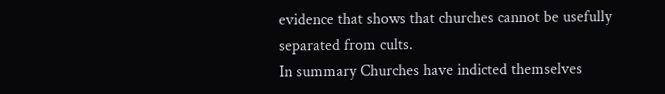evidence that shows that churches cannot be usefully separated from cults.
In summary Churches have indicted themselves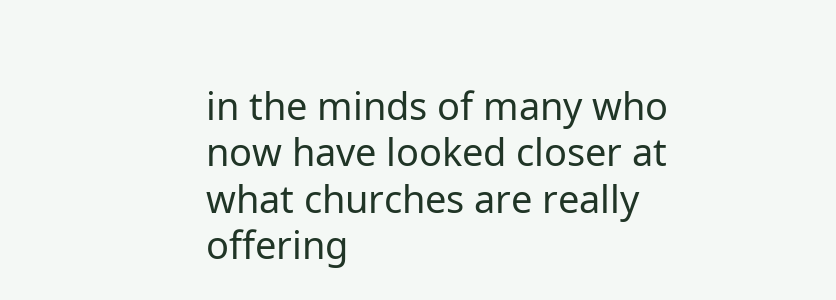in the minds of many who now have looked closer at what churches are really offering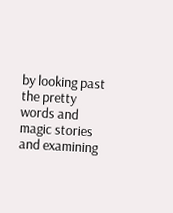by looking past the pretty words and magic stories and examining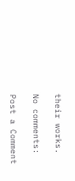their works.

No comments:

Post a Comment